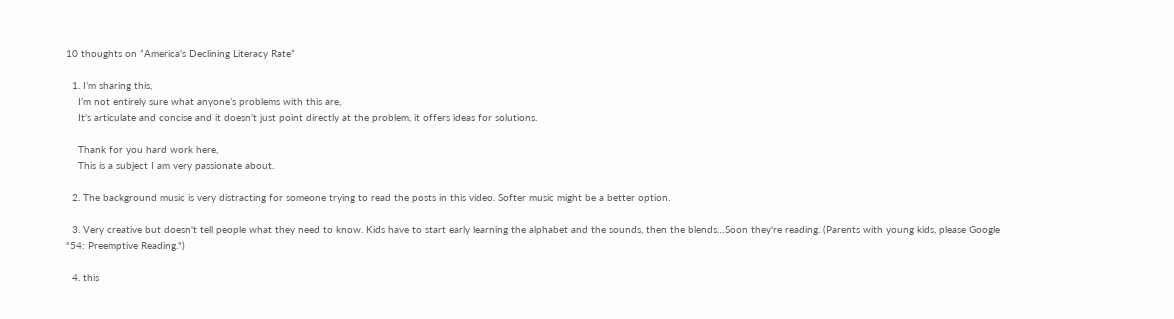10 thoughts on “America's Declining Literacy Rate”

  1. I’m sharing this,
    I’m not entirely sure what anyone’s problems with this are,
    It’s articulate and concise and it doesn’t just point directly at the problem, it offers ideas for solutions.

    Thank for you hard work here,
    This is a subject I am very passionate about.

  2. The background music is very distracting for someone trying to read the posts in this video. Softer music might be a better option.

  3. Very creative but doesn't tell people what they need to know. Kids have to start early learning the alphabet and the sounds, then the blends…Soon they're reading. (Parents with young kids, please Google "54: Preemptive Reading.")

  4. this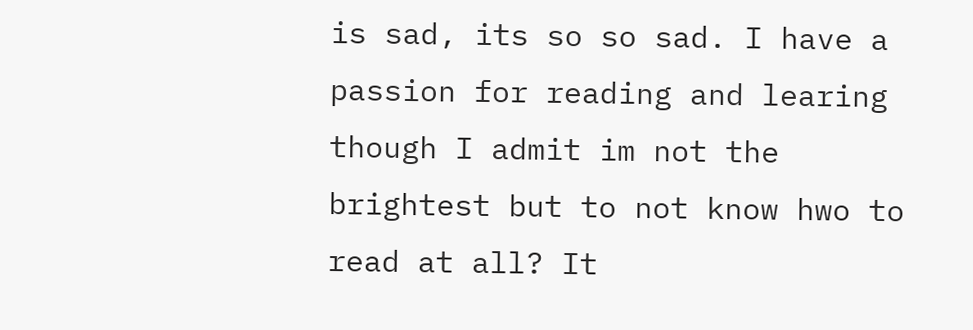is sad, its so so sad. I have a passion for reading and learing though I admit im not the brightest but to not know hwo to read at all? It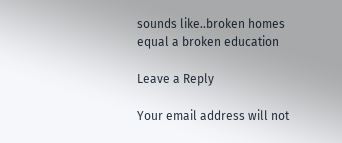sounds like..broken homes equal a broken education

Leave a Reply

Your email address will not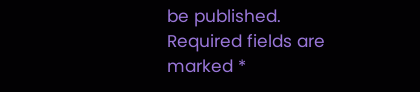be published. Required fields are marked *